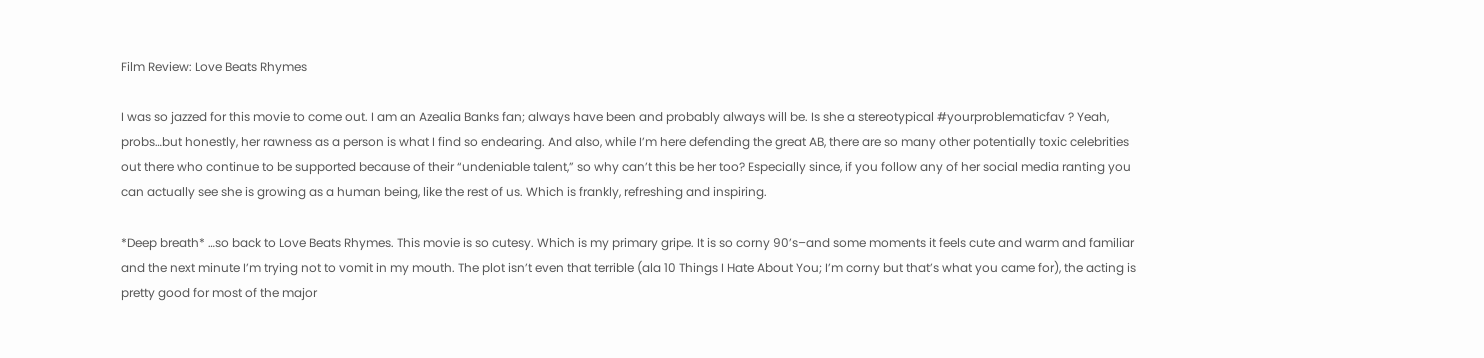Film Review: Love Beats Rhymes

I was so jazzed for this movie to come out. I am an Azealia Banks fan; always have been and probably always will be. Is she a stereotypical #yourproblematicfav ? Yeah, probs…but honestly, her rawness as a person is what I find so endearing. And also, while I’m here defending the great AB, there are so many other potentially toxic celebrities out there who continue to be supported because of their “undeniable talent,” so why can’t this be her too? Especially since, if you follow any of her social media ranting you can actually see she is growing as a human being, like the rest of us. Which is frankly, refreshing and inspiring.

*Deep breath* …so back to Love Beats Rhymes. This movie is so cutesy. Which is my primary gripe. It is so corny 90’s–and some moments it feels cute and warm and familiar and the next minute I’m trying not to vomit in my mouth. The plot isn’t even that terrible (ala 10 Things I Hate About You; I’m corny but that’s what you came for), the acting is pretty good for most of the major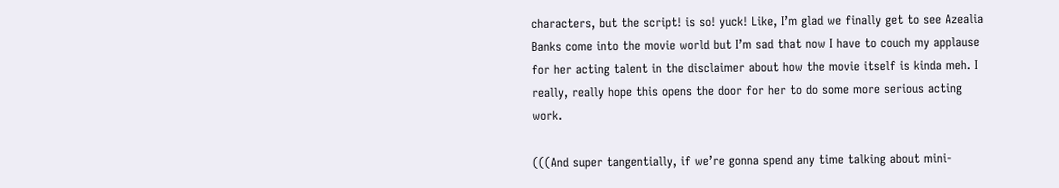characters, but the script! is so! yuck! Like, I’m glad we finally get to see Azealia Banks come into the movie world but I’m sad that now I have to couch my applause for her acting talent in the disclaimer about how the movie itself is kinda meh. I really, really hope this opens the door for her to do some more serious acting work.

(((And super tangentially, if we’re gonna spend any time talking about mini-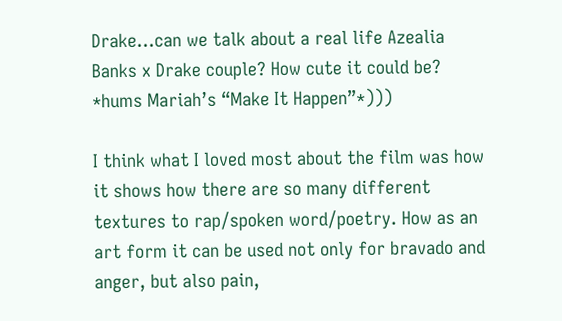Drake…can we talk about a real life Azealia Banks x Drake couple? How cute it could be? *hums Mariah’s “Make It Happen”*)))

I think what I loved most about the film was how it shows how there are so many different textures to rap/spoken word/poetry. How as an art form it can be used not only for bravado and anger, but also pain,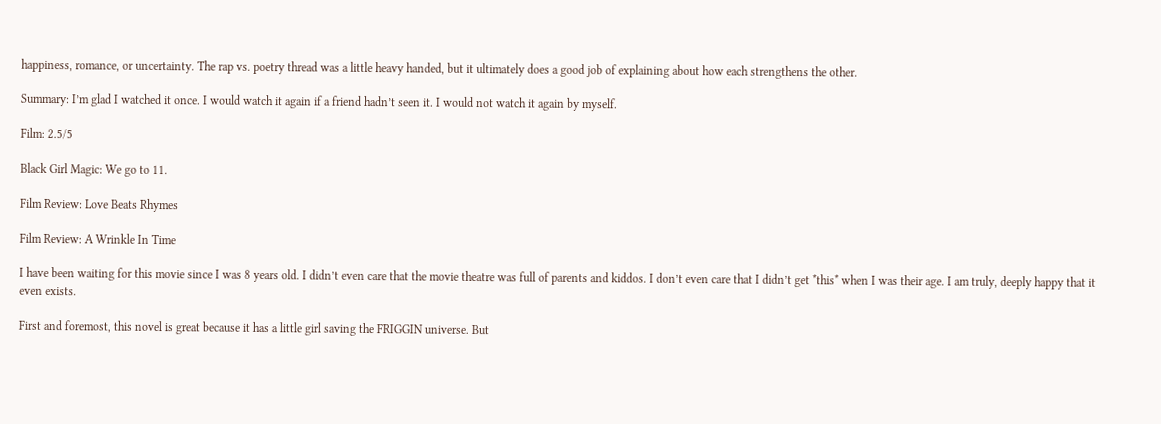happiness, romance, or uncertainty. The rap vs. poetry thread was a little heavy handed, but it ultimately does a good job of explaining about how each strengthens the other.

Summary: I’m glad I watched it once. I would watch it again if a friend hadn’t seen it. I would not watch it again by myself.

Film: 2.5/5

Black Girl Magic: We go to 11.

Film Review: Love Beats Rhymes

Film Review: A Wrinkle In Time

I have been waiting for this movie since I was 8 years old. I didn’t even care that the movie theatre was full of parents and kiddos. I don’t even care that I didn’t get *this* when I was their age. I am truly, deeply happy that it even exists.

First and foremost, this novel is great because it has a little girl saving the FRIGGIN universe. But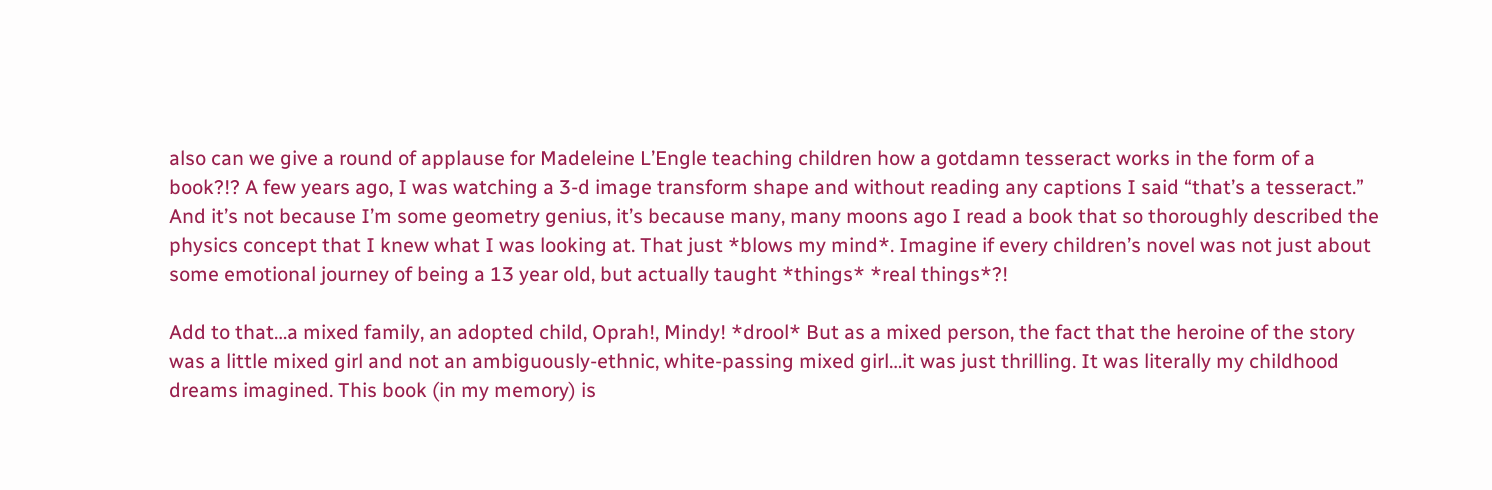also can we give a round of applause for Madeleine L’Engle teaching children how a gotdamn tesseract works in the form of a book?!? A few years ago, I was watching a 3-d image transform shape and without reading any captions I said “that’s a tesseract.” And it’s not because I’m some geometry genius, it’s because many, many moons ago I read a book that so thoroughly described the physics concept that I knew what I was looking at. That just *blows my mind*. Imagine if every children’s novel was not just about some emotional journey of being a 13 year old, but actually taught *things* *real things*?!

Add to that…a mixed family, an adopted child, Oprah!, Mindy! *drool* But as a mixed person, the fact that the heroine of the story was a little mixed girl and not an ambiguously-ethnic, white-passing mixed girl…it was just thrilling. It was literally my childhood dreams imagined. This book (in my memory) is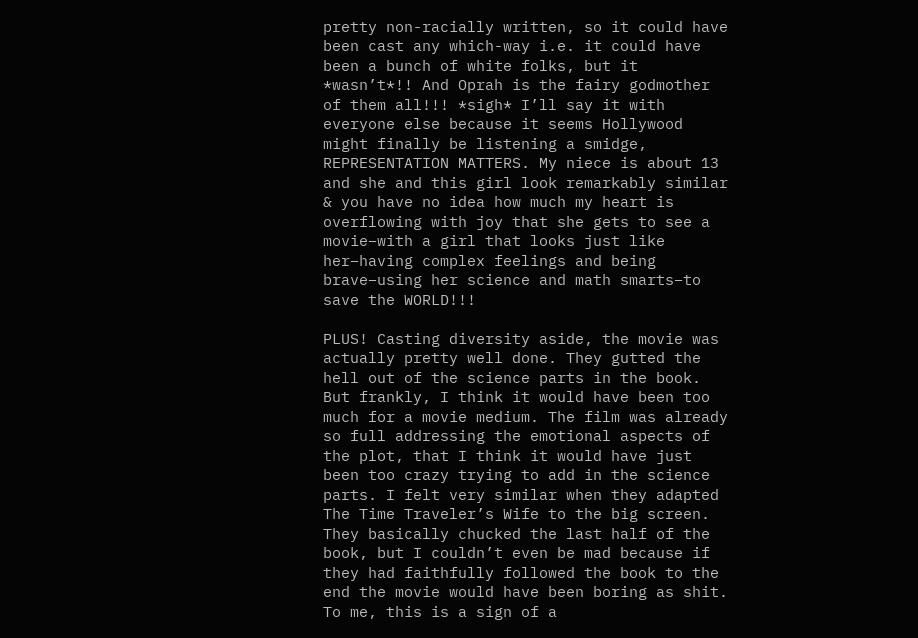pretty non-racially written, so it could have been cast any which-way i.e. it could have been a bunch of white folks, but it *wasn’t*!! And Oprah is the fairy godmother of them all!!! *sigh* I’ll say it with everyone else because it seems Hollywood might finally be listening a smidge, REPRESENTATION MATTERS. My niece is about 13 and she and this girl look remarkably similar & you have no idea how much my heart is overflowing with joy that she gets to see a movie–with a girl that looks just like her–having complex feelings and being brave–using her science and math smarts–to save the WORLD!!!

PLUS! Casting diversity aside, the movie was actually pretty well done. They gutted the hell out of the science parts in the book. But frankly, I think it would have been too much for a movie medium. The film was already so full addressing the emotional aspects of the plot, that I think it would have just been too crazy trying to add in the science parts. I felt very similar when they adapted The Time Traveler’s Wife to the big screen. They basically chucked the last half of the book, but I couldn’t even be mad because if they had faithfully followed the book to the end the movie would have been boring as shit. To me, this is a sign of a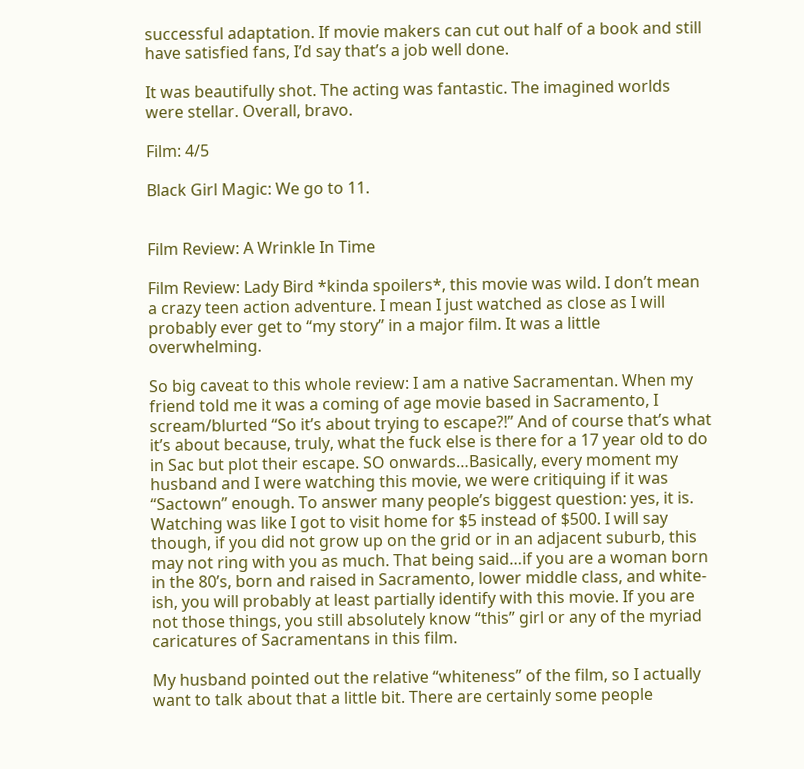successful adaptation. If movie makers can cut out half of a book and still have satisfied fans, I’d say that’s a job well done.

It was beautifully shot. The acting was fantastic. The imagined worlds were stellar. Overall, bravo.

Film: 4/5

Black Girl Magic: We go to 11.


Film Review: A Wrinkle In Time

Film Review: Lady Bird *kinda spoilers*, this movie was wild. I don’t mean a crazy teen action adventure. I mean I just watched as close as I will probably ever get to “my story” in a major film. It was a little overwhelming.

So big caveat to this whole review: I am a native Sacramentan. When my friend told me it was a coming of age movie based in Sacramento, I scream/blurted “So it’s about trying to escape?!” And of course that’s what it’s about because, truly, what the fuck else is there for a 17 year old to do in Sac but plot their escape. SO onwards…Basically, every moment my husband and I were watching this movie, we were critiquing if it was “Sactown” enough. To answer many people’s biggest question: yes, it is. Watching was like I got to visit home for $5 instead of $500. I will say though, if you did not grow up on the grid or in an adjacent suburb, this may not ring with you as much. That being said…if you are a woman born in the 80’s, born and raised in Sacramento, lower middle class, and white-ish, you will probably at least partially identify with this movie. If you are not those things, you still absolutely know “this” girl or any of the myriad caricatures of Sacramentans in this film.

My husband pointed out the relative “whiteness” of the film, so I actually want to talk about that a little bit. There are certainly some people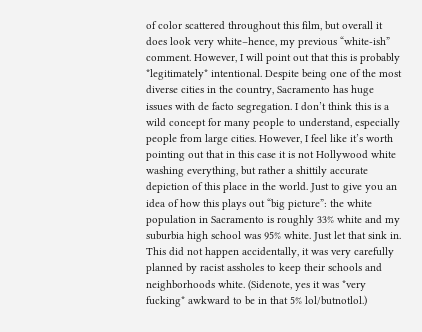of color scattered throughout this film, but overall it does look very white–hence, my previous “white-ish” comment. However, I will point out that this is probably *legitimately* intentional. Despite being one of the most diverse cities in the country, Sacramento has huge issues with de facto segregation. I don’t think this is a wild concept for many people to understand, especially people from large cities. However, I feel like it’s worth pointing out that in this case it is not Hollywood white washing everything, but rather a shittily accurate depiction of this place in the world. Just to give you an idea of how this plays out “big picture”: the white population in Sacramento is roughly 33% white and my suburbia high school was 95% white. Just let that sink in. This did not happen accidentally, it was very carefully planned by racist assholes to keep their schools and neighborhoods white. (Sidenote, yes it was *very fucking* awkward to be in that 5% lol/butnotlol.)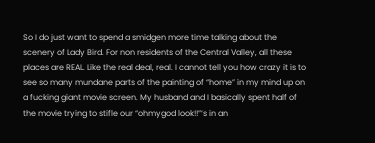So I do just want to spend a smidgen more time talking about the scenery of Lady Bird. For non residents of the Central Valley, all these places are REAL. Like the real deal, real. I cannot tell you how crazy it is to see so many mundane parts of the painting of “home” in my mind up on a fucking giant movie screen. My husband and I basically spent half of the movie trying to stifle our “ohmygod look!!”‘s in an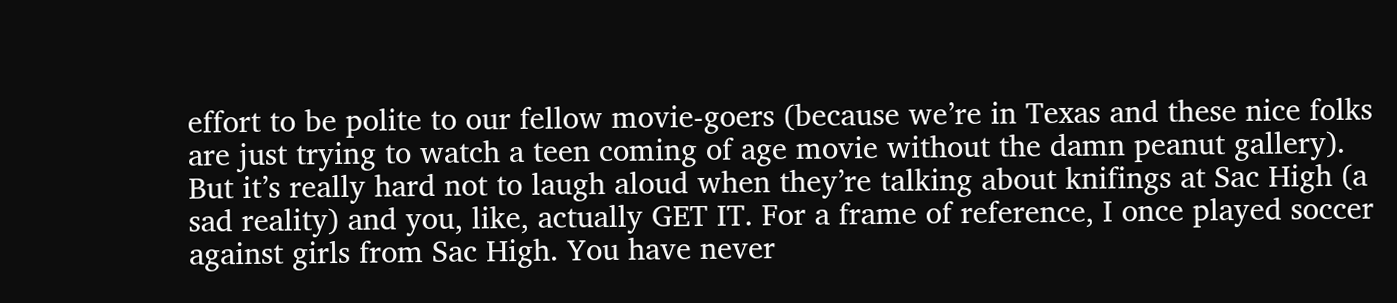effort to be polite to our fellow movie-goers (because we’re in Texas and these nice folks are just trying to watch a teen coming of age movie without the damn peanut gallery). But it’s really hard not to laugh aloud when they’re talking about knifings at Sac High (a sad reality) and you, like, actually GET IT. For a frame of reference, I once played soccer against girls from Sac High. You have never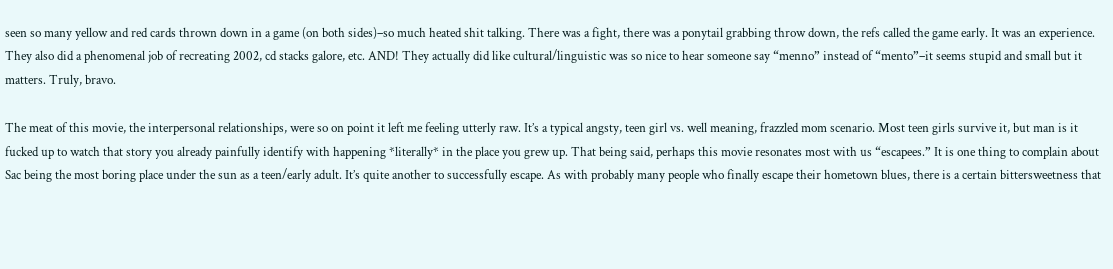seen so many yellow and red cards thrown down in a game (on both sides)–so much heated shit talking. There was a fight, there was a ponytail grabbing throw down, the refs called the game early. It was an experience. They also did a phenomenal job of recreating 2002, cd stacks galore, etc. AND! They actually did like cultural/linguistic was so nice to hear someone say “menno” instead of “mento”–it seems stupid and small but it matters. Truly, bravo.

The meat of this movie, the interpersonal relationships, were so on point it left me feeling utterly raw. It’s a typical angsty, teen girl vs. well meaning, frazzled mom scenario. Most teen girls survive it, but man is it fucked up to watch that story you already painfully identify with happening *literally* in the place you grew up. That being said, perhaps this movie resonates most with us “escapees.” It is one thing to complain about Sac being the most boring place under the sun as a teen/early adult. It’s quite another to successfully escape. As with probably many people who finally escape their hometown blues, there is a certain bittersweetness that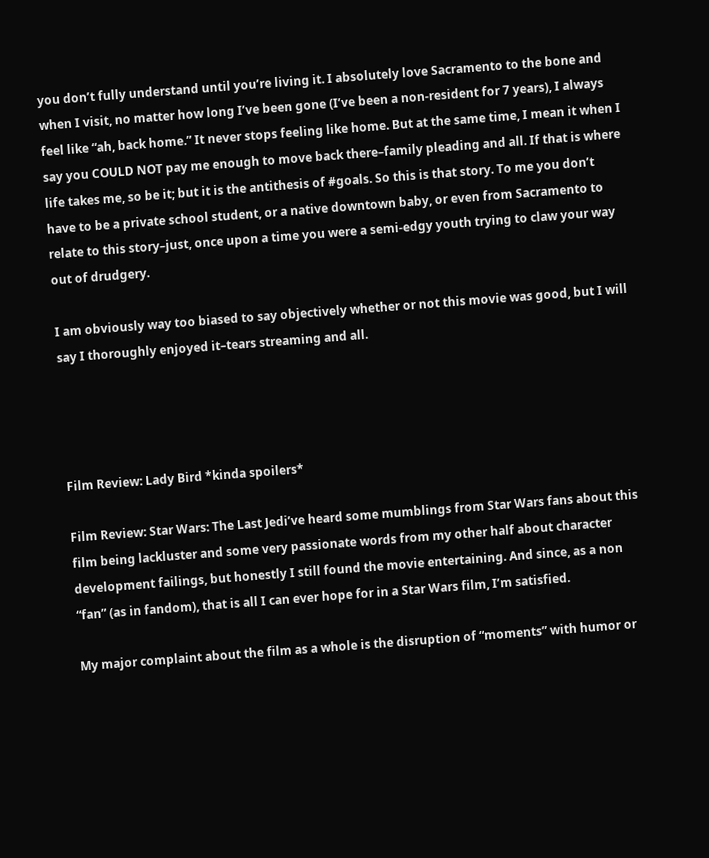you don’t fully understand until you’re living it. I absolutely love Sacramento to the bone and when I visit, no matter how long I’ve been gone (I’ve been a non-resident for 7 years), I always feel like “ah, back home.” It never stops feeling like home. But at the same time, I mean it when I say you COULD NOT pay me enough to move back there–family pleading and all. If that is where life takes me, so be it; but it is the antithesis of #goals. So this is that story. To me you don’t have to be a private school student, or a native downtown baby, or even from Sacramento to relate to this story–just, once upon a time you were a semi-edgy youth trying to claw your way out of drudgery.

I am obviously way too biased to say objectively whether or not this movie was good, but I will say I thoroughly enjoyed it–tears streaming and all.




Film Review: Lady Bird *kinda spoilers*

Film Review: Star Wars: The Last Jedi’ve heard some mumblings from Star Wars fans about this film being lackluster and some very passionate words from my other half about character development failings, but honestly I still found the movie entertaining. And since, as a non “fan” (as in fandom), that is all I can ever hope for in a Star Wars film, I’m satisfied.

My major complaint about the film as a whole is the disruption of “moments” with humor or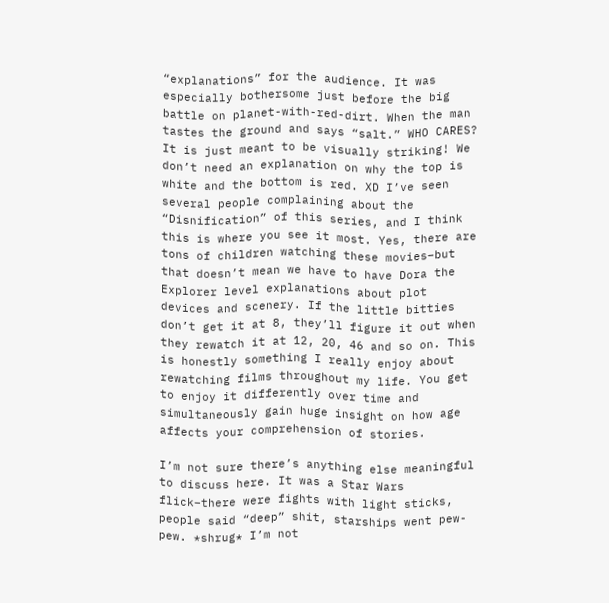“explanations” for the audience. It was especially bothersome just before the big battle on planet-with-red-dirt. When the man tastes the ground and says “salt.” WHO CARES? It is just meant to be visually striking! We don’t need an explanation on why the top is white and the bottom is red. XD I’ve seen several people complaining about the “Disnification” of this series, and I think this is where you see it most. Yes, there are tons of children watching these movies–but that doesn’t mean we have to have Dora the Explorer level explanations about plot devices and scenery. If the little bitties don’t get it at 8, they’ll figure it out when they rewatch it at 12, 20, 46 and so on. This is honestly something I really enjoy about rewatching films throughout my life. You get to enjoy it differently over time and simultaneously gain huge insight on how age affects your comprehension of stories.

I’m not sure there’s anything else meaningful to discuss here. It was a Star Wars flick–there were fights with light sticks, people said “deep” shit, starships went pew-pew. *shrug* I’m not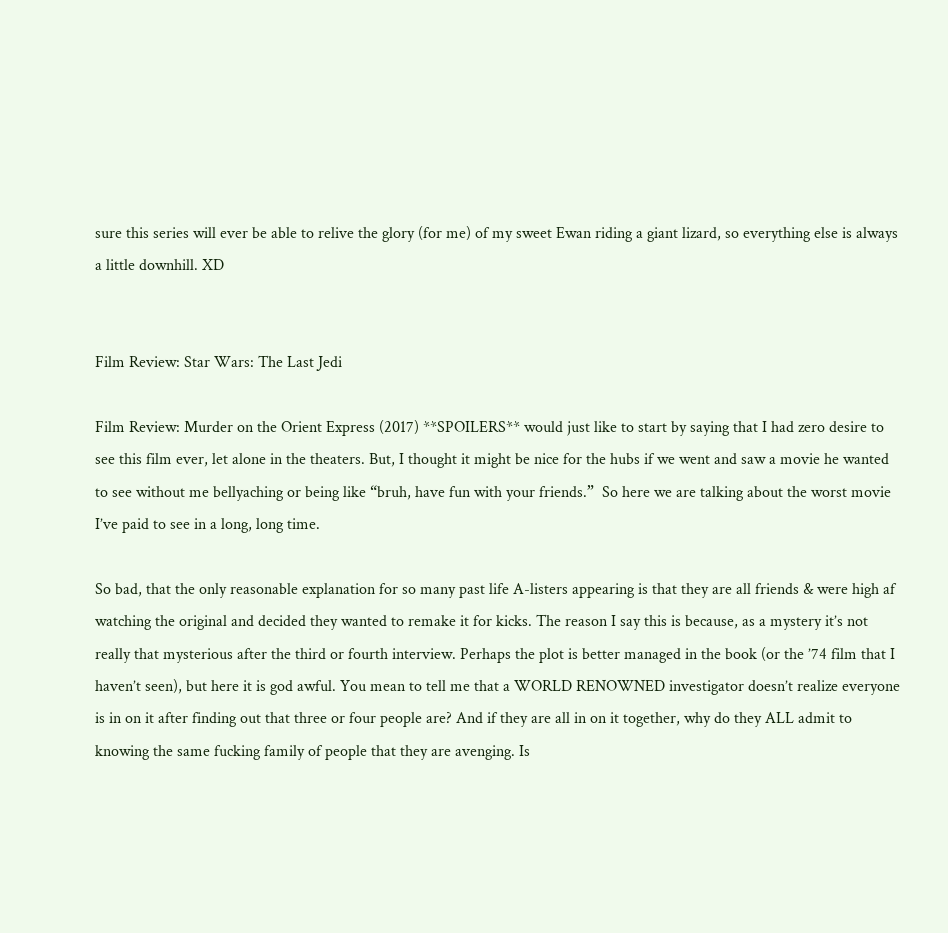sure this series will ever be able to relive the glory (for me) of my sweet Ewan riding a giant lizard, so everything else is always a little downhill. XD


Film Review: Star Wars: The Last Jedi

Film Review: Murder on the Orient Express (2017) **SPOILERS** would just like to start by saying that I had zero desire to see this film ever, let alone in the theaters. But, I thought it might be nice for the hubs if we went and saw a movie he wanted to see without me bellyaching or being like “bruh, have fun with your friends.”  So here we are talking about the worst movie I’ve paid to see in a long, long time.

So bad, that the only reasonable explanation for so many past life A-listers appearing is that they are all friends & were high af watching the original and decided they wanted to remake it for kicks. The reason I say this is because, as a mystery it’s not really that mysterious after the third or fourth interview. Perhaps the plot is better managed in the book (or the ’74 film that I haven’t seen), but here it is god awful. You mean to tell me that a WORLD RENOWNED investigator doesn’t realize everyone is in on it after finding out that three or four people are? And if they are all in on it together, why do they ALL admit to knowing the same fucking family of people that they are avenging. Is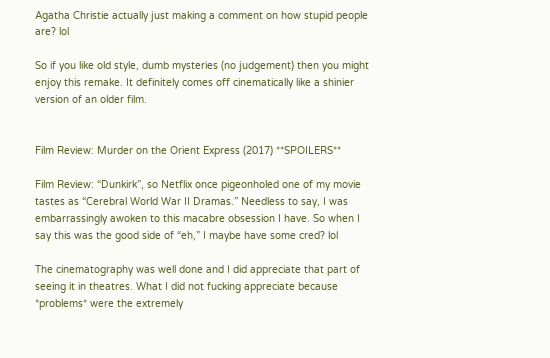Agatha Christie actually just making a comment on how stupid people are? lol

So if you like old style, dumb mysteries (no judgement) then you might enjoy this remake. It definitely comes off cinematically like a shinier version of an older film.


Film Review: Murder on the Orient Express (2017) **SPOILERS**

Film Review: “Dunkirk”, so Netflix once pigeonholed one of my movie tastes as “Cerebral World War II Dramas.” Needless to say, I was embarrassingly awoken to this macabre obsession I have. So when I say this was the good side of “eh,” I maybe have some cred? lol

The cinematography was well done and I did appreciate that part of seeing it in theatres. What I did not fucking appreciate because *problems* were the extremely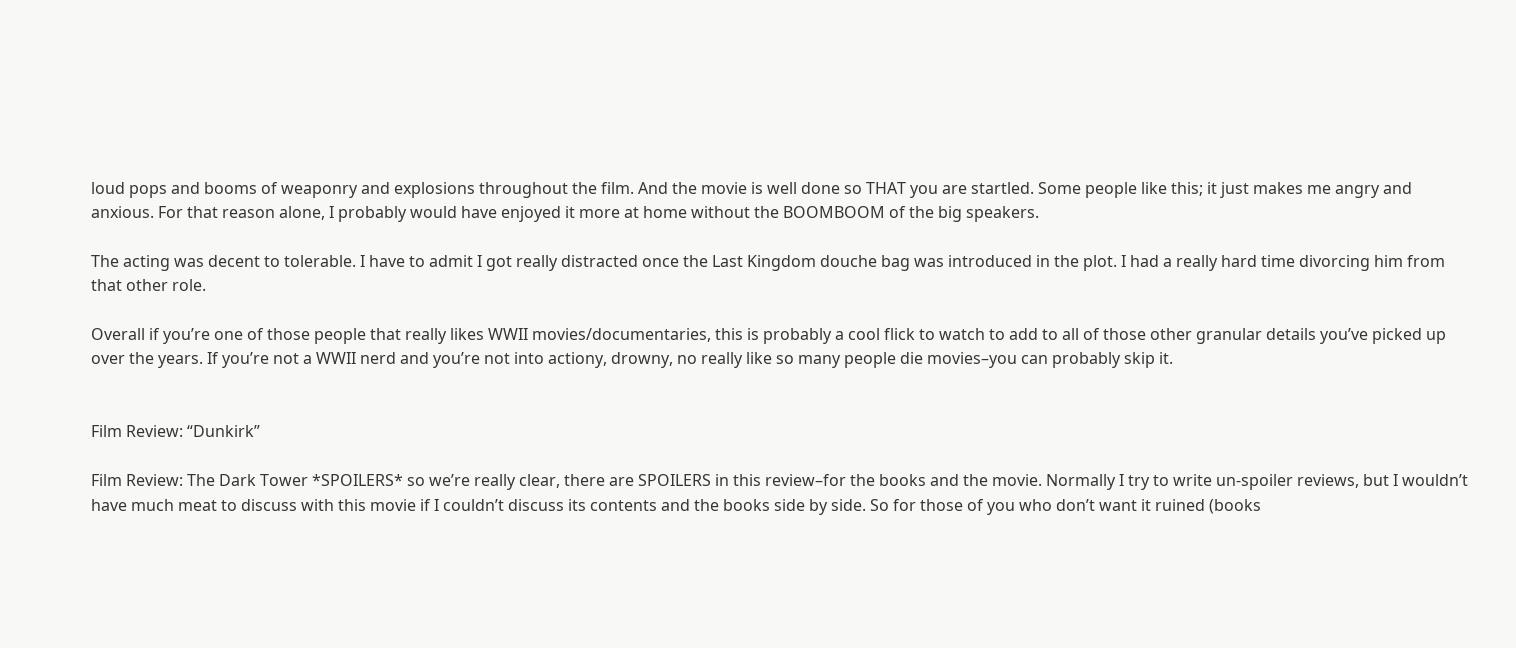loud pops and booms of weaponry and explosions throughout the film. And the movie is well done so THAT you are startled. Some people like this; it just makes me angry and anxious. For that reason alone, I probably would have enjoyed it more at home without the BOOMBOOM of the big speakers.

The acting was decent to tolerable. I have to admit I got really distracted once the Last Kingdom douche bag was introduced in the plot. I had a really hard time divorcing him from that other role.

Overall if you’re one of those people that really likes WWII movies/documentaries, this is probably a cool flick to watch to add to all of those other granular details you’ve picked up over the years. If you’re not a WWII nerd and you’re not into actiony, drowny, no really like so many people die movies–you can probably skip it.


Film Review: “Dunkirk”

Film Review: The Dark Tower *SPOILERS* so we’re really clear, there are SPOILERS in this review–for the books and the movie. Normally I try to write un-spoiler reviews, but I wouldn’t have much meat to discuss with this movie if I couldn’t discuss its contents and the books side by side. So for those of you who don’t want it ruined (books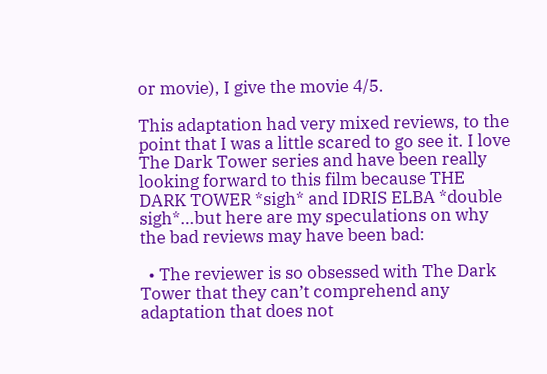or movie), I give the movie 4/5.

This adaptation had very mixed reviews, to the point that I was a little scared to go see it. I love The Dark Tower series and have been really looking forward to this film because THE DARK TOWER *sigh* and IDRIS ELBA *double sigh*…but here are my speculations on why the bad reviews may have been bad:

  • The reviewer is so obsessed with The Dark Tower that they can’t comprehend any adaptation that does not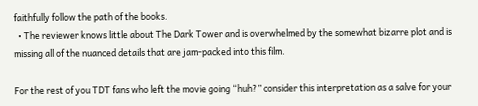faithfully follow the path of the books.
  • The reviewer knows little about The Dark Tower and is overwhelmed by the somewhat bizarre plot and is missing all of the nuanced details that are jam-packed into this film.

For the rest of you TDT fans who left the movie going “huh?” consider this interpretation as a salve for your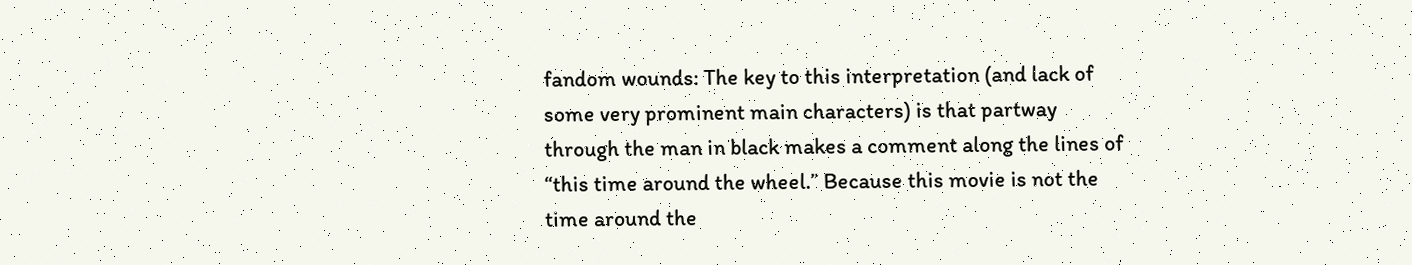fandom wounds: The key to this interpretation (and lack of some very prominent main characters) is that partway through the man in black makes a comment along the lines of “this time around the wheel.” Because this movie is not the time around the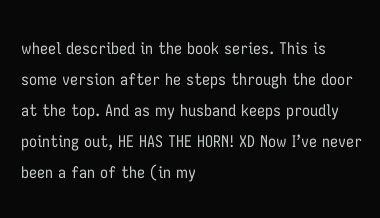wheel described in the book series. This is some version after he steps through the door at the top. And as my husband keeps proudly pointing out, HE HAS THE HORN! XD Now I’ve never been a fan of the (in my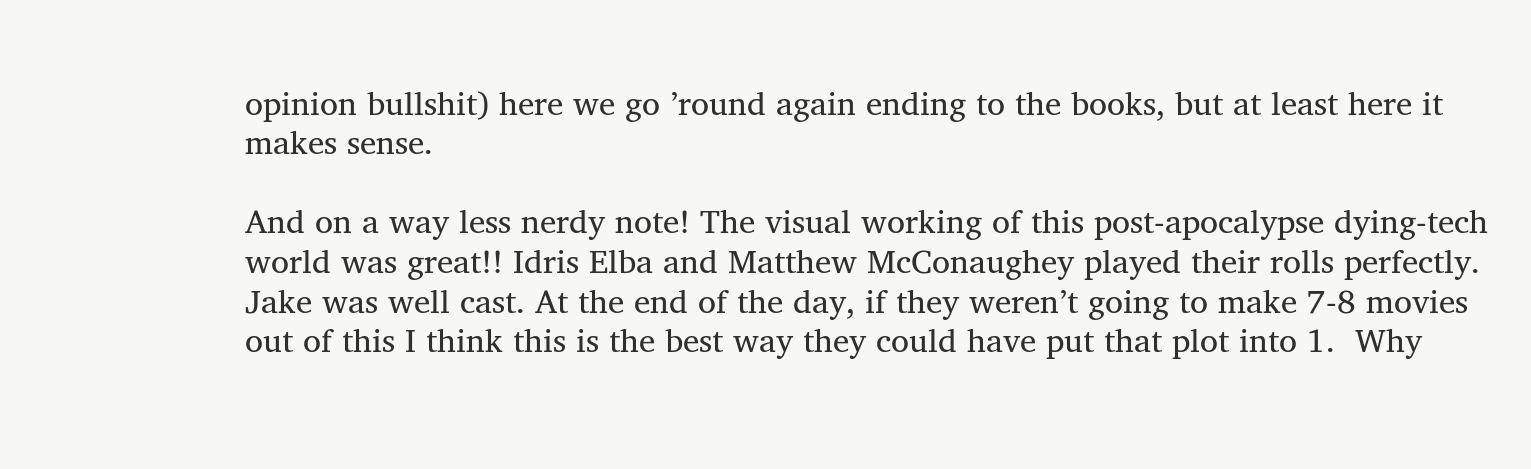opinion bullshit) here we go ’round again ending to the books, but at least here it makes sense.

And on a way less nerdy note! The visual working of this post-apocalypse dying-tech world was great!! Idris Elba and Matthew McConaughey played their rolls perfectly. Jake was well cast. At the end of the day, if they weren’t going to make 7-8 movies out of this I think this is the best way they could have put that plot into 1.  Why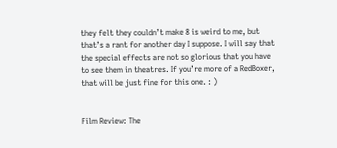they felt they couldn’t make 8 is weird to me, but that’s a rant for another day I suppose. I will say that the special effects are not so glorious that you have to see them in theatres. If you’re more of a RedBoxer, that will be just fine for this one. : )


Film Review: The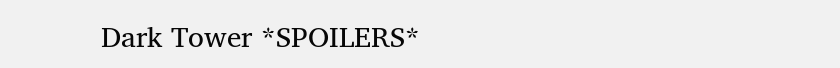Dark Tower *SPOILERS*